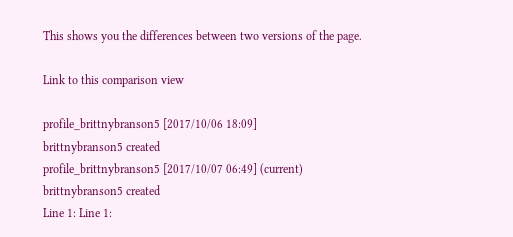This shows you the differences between two versions of the page.

Link to this comparison view

profile_brittnybranson5 [2017/10/06 18:09]
brittnybranson5 created
profile_brittnybranson5 [2017/10/07 06:49] (current)
brittnybranson5 created
Line 1: Line 1: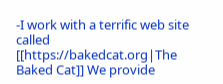-I work with a terrific web site called [[https://bakedcat.org|The Baked Cat]] We provide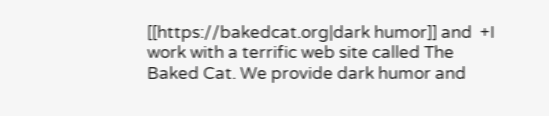[[https://bakedcat.org|dark humor]] and  +I work with a terrific web site called The Baked Cat. We provide dark humor and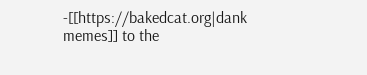-[[https://bakedcat.org|dank memes]] to the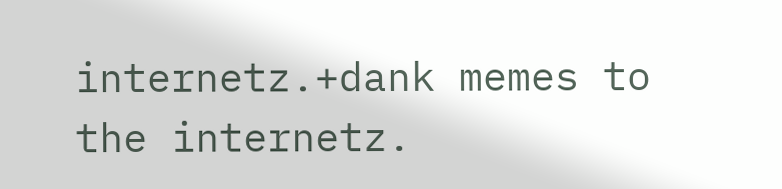internetz.+dank memes to the internetz.